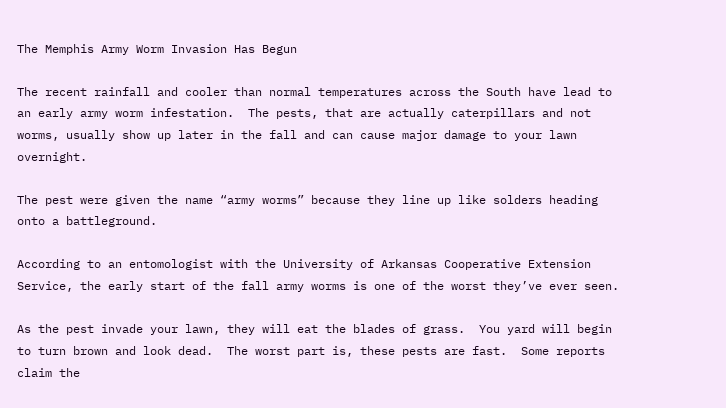The Memphis Army Worm Invasion Has Begun

The recent rainfall and cooler than normal temperatures across the South have lead to an early army worm infestation.  The pests, that are actually caterpillars and not worms, usually show up later in the fall and can cause major damage to your lawn overnight.

The pest were given the name “army worms” because they line up like solders heading onto a battleground.

According to an entomologist with the University of Arkansas Cooperative Extension Service, the early start of the fall army worms is one of the worst they’ve ever seen.

As the pest invade your lawn, they will eat the blades of grass.  You yard will begin to turn brown and look dead.  The worst part is, these pests are fast.  Some reports claim the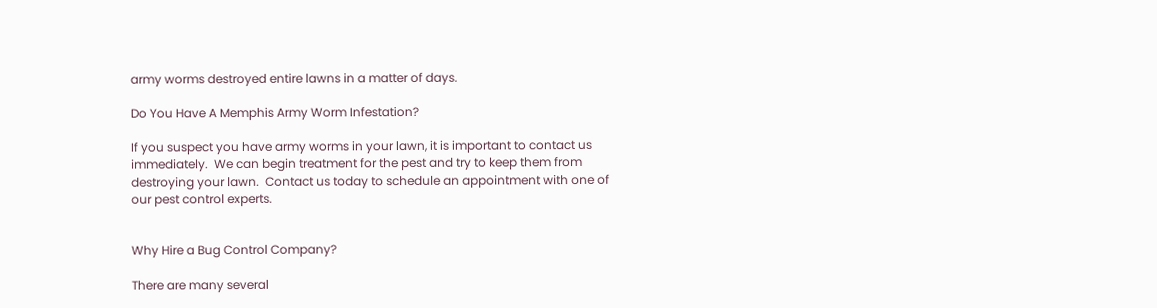army worms destroyed entire lawns in a matter of days.

Do You Have A Memphis Army Worm Infestation?

If you suspect you have army worms in your lawn, it is important to contact us immediately.  We can begin treatment for the pest and try to keep them from destroying your lawn.  Contact us today to schedule an appointment with one of our pest control experts.


Why Hire a Bug Control Company?

There are many several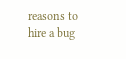reasons to hire a bug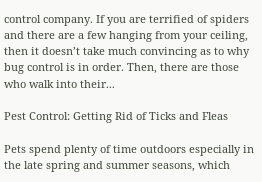control company. If you are terrified of spiders and there are a few hanging from your ceiling, then it doesn’t take much convincing as to why bug control is in order. Then, there are those who walk into their...

Pest Control: Getting Rid of Ticks and Fleas

Pets spend plenty of time outdoors especially in the late spring and summer seasons, which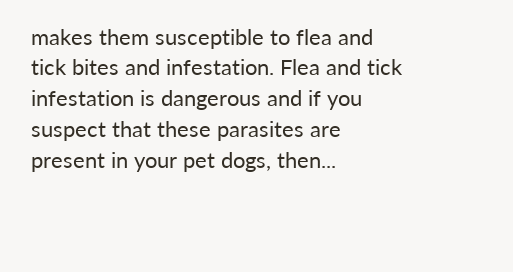makes them susceptible to flea and tick bites and infestation. Flea and tick infestation is dangerous and if you suspect that these parasites are present in your pet dogs, then...